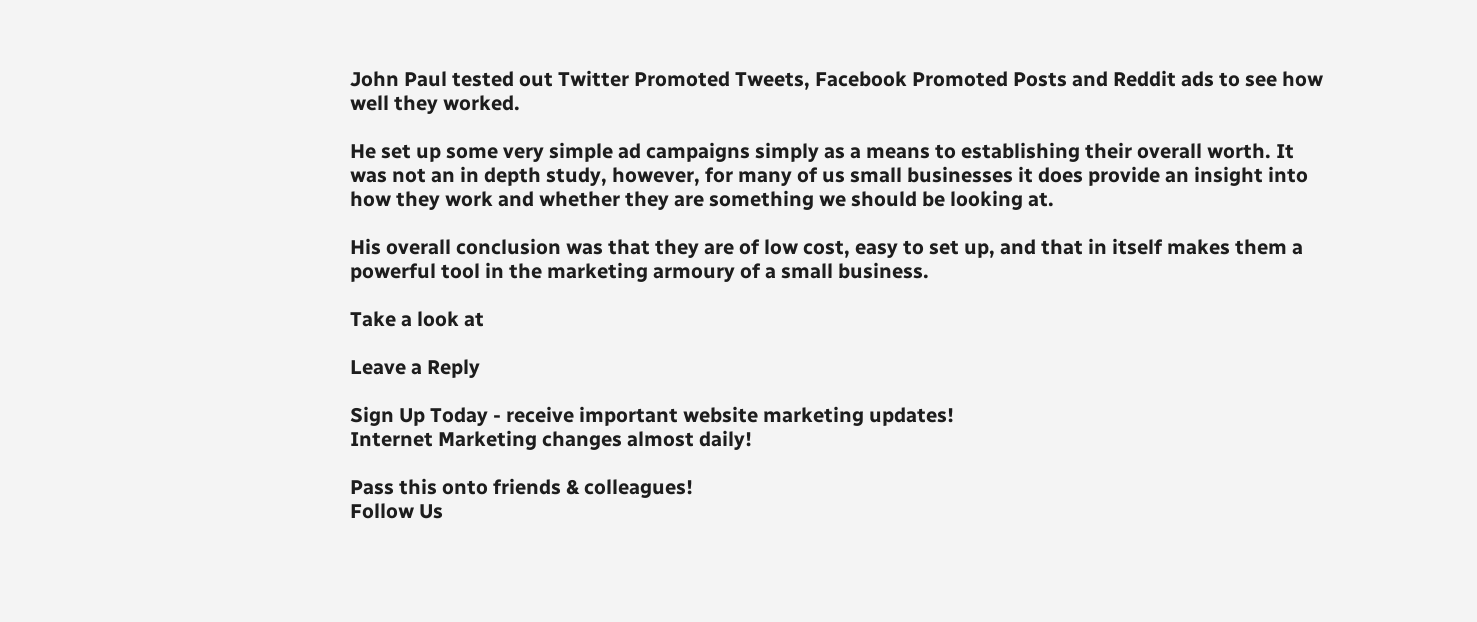John Paul tested out Twitter Promoted Tweets, Facebook Promoted Posts and Reddit ads to see how well they worked.

He set up some very simple ad campaigns simply as a means to establishing their overall worth. It was not an in depth study, however, for many of us small businesses it does provide an insight into how they work and whether they are something we should be looking at.

His overall conclusion was that they are of low cost, easy to set up, and that in itself makes them a powerful tool in the marketing armoury of a small business.

Take a look at

Leave a Reply

Sign Up Today - receive important website marketing updates!
Internet Marketing changes almost daily!

Pass this onto friends & colleagues!
Follow Us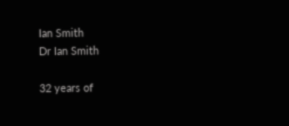Ian Smith
Dr Ian Smith

32 years of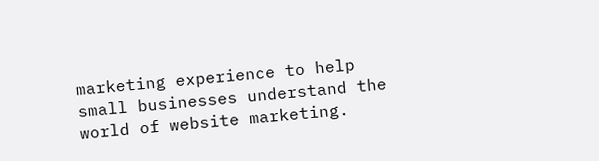marketing experience to help small businesses understand the world of website marketing.